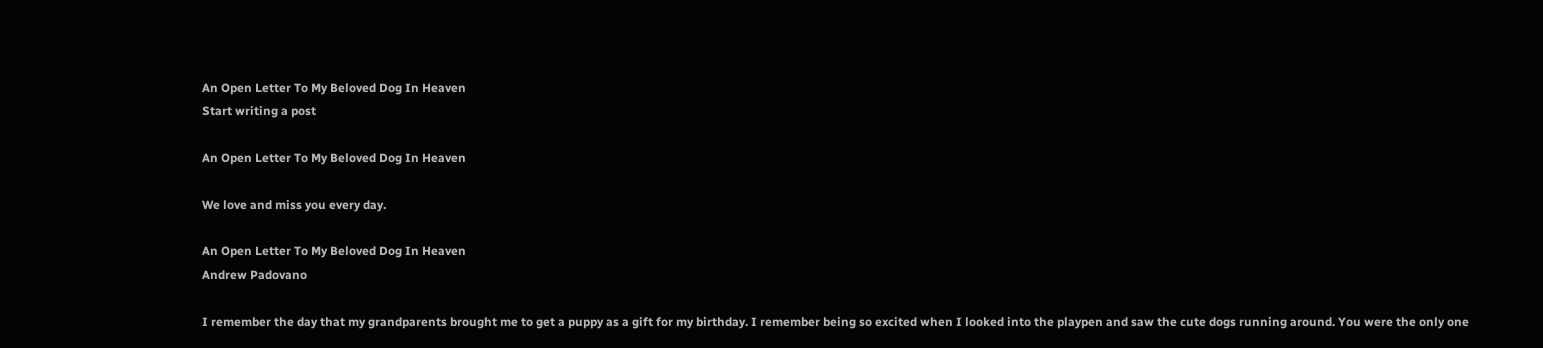An Open Letter To My Beloved Dog In Heaven
Start writing a post

An Open Letter To My Beloved Dog In Heaven

We love and miss you every day.

An Open Letter To My Beloved Dog In Heaven
Andrew Padovano

I remember the day that my grandparents brought me to get a puppy as a gift for my birthday. I remember being so excited when I looked into the playpen and saw the cute dogs running around. You were the only one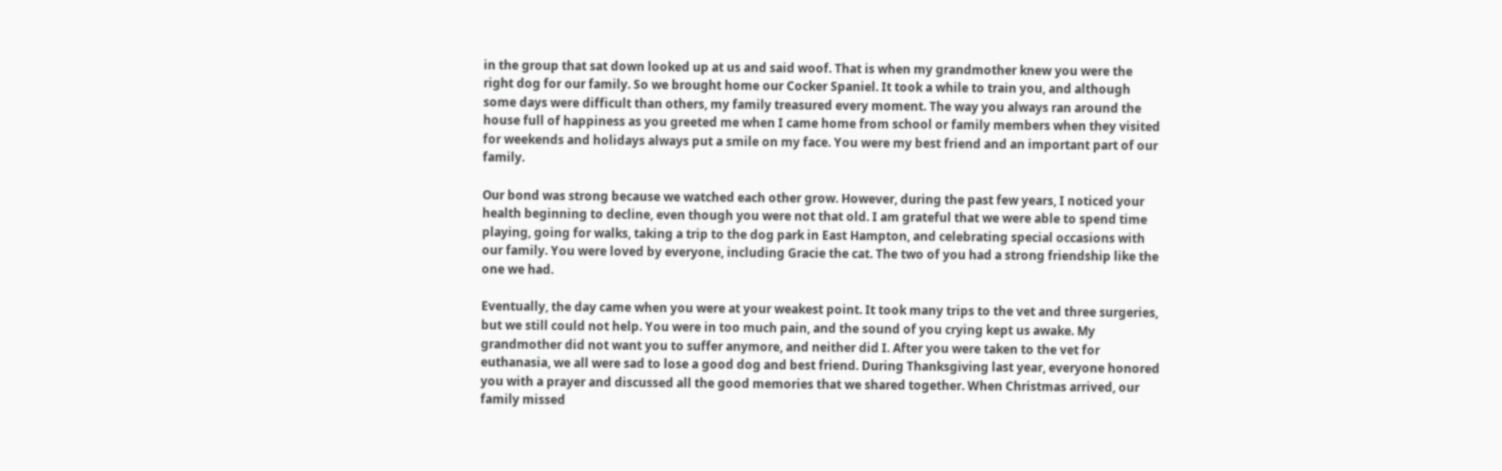in the group that sat down looked up at us and said woof. That is when my grandmother knew you were the right dog for our family. So we brought home our Cocker Spaniel. It took a while to train you, and although some days were difficult than others, my family treasured every moment. The way you always ran around the house full of happiness as you greeted me when I came home from school or family members when they visited for weekends and holidays always put a smile on my face. You were my best friend and an important part of our family.

Our bond was strong because we watched each other grow. However, during the past few years, I noticed your health beginning to decline, even though you were not that old. I am grateful that we were able to spend time playing, going for walks, taking a trip to the dog park in East Hampton, and celebrating special occasions with our family. You were loved by everyone, including Gracie the cat. The two of you had a strong friendship like the one we had.

Eventually, the day came when you were at your weakest point. It took many trips to the vet and three surgeries, but we still could not help. You were in too much pain, and the sound of you crying kept us awake. My grandmother did not want you to suffer anymore, and neither did I. After you were taken to the vet for euthanasia, we all were sad to lose a good dog and best friend. During Thanksgiving last year, everyone honored you with a prayer and discussed all the good memories that we shared together. When Christmas arrived, our family missed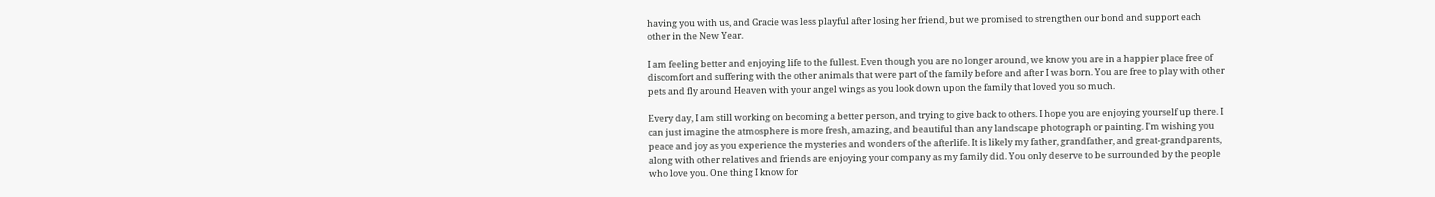having you with us, and Gracie was less playful after losing her friend, but we promised to strengthen our bond and support each other in the New Year.

I am feeling better and enjoying life to the fullest. Even though you are no longer around, we know you are in a happier place free of discomfort and suffering with the other animals that were part of the family before and after I was born. You are free to play with other pets and fly around Heaven with your angel wings as you look down upon the family that loved you so much.

Every day, I am still working on becoming a better person, and trying to give back to others. I hope you are enjoying yourself up there. I can just imagine the atmosphere is more fresh, amazing, and beautiful than any landscape photograph or painting. I'm wishing you peace and joy as you experience the mysteries and wonders of the afterlife. It is likely my father, grandfather, and great-grandparents, along with other relatives and friends are enjoying your company as my family did. You only deserve to be surrounded by the people who love you. One thing I know for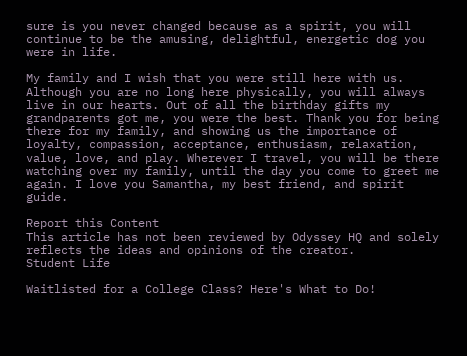sure is you never changed because as a spirit, you will continue to be the amusing, delightful, energetic dog you were in life.

My family and I wish that you were still here with us. Although you are no long here physically, you will always live in our hearts. Out of all the birthday gifts my grandparents got me, you were the best. Thank you for being there for my family, and showing us the importance of loyalty, compassion, acceptance, enthusiasm, relaxation, value, love, and play. Wherever I travel, you will be there watching over my family, until the day you come to greet me again. I love you Samantha, my best friend, and spirit guide.

Report this Content
This article has not been reviewed by Odyssey HQ and solely reflects the ideas and opinions of the creator.
Student Life

Waitlisted for a College Class? Here's What to Do!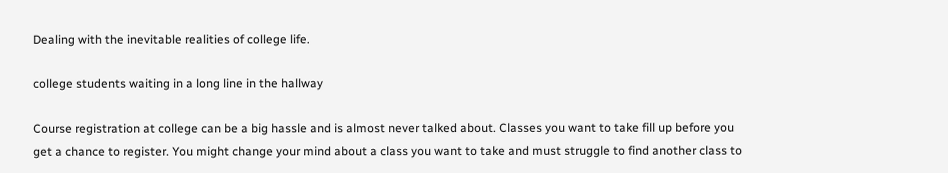Dealing with the inevitable realities of college life.

college students waiting in a long line in the hallway

Course registration at college can be a big hassle and is almost never talked about. Classes you want to take fill up before you get a chance to register. You might change your mind about a class you want to take and must struggle to find another class to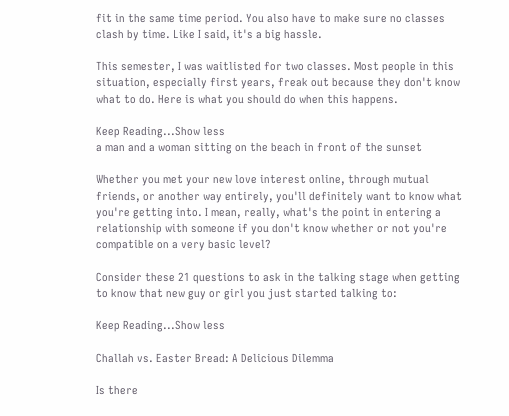fit in the same time period. You also have to make sure no classes clash by time. Like I said, it's a big hassle.

This semester, I was waitlisted for two classes. Most people in this situation, especially first years, freak out because they don't know what to do. Here is what you should do when this happens.

Keep Reading...Show less
a man and a woman sitting on the beach in front of the sunset

Whether you met your new love interest online, through mutual friends, or another way entirely, you'll definitely want to know what you're getting into. I mean, really, what's the point in entering a relationship with someone if you don't know whether or not you're compatible on a very basic level?

Consider these 21 questions to ask in the talking stage when getting to know that new guy or girl you just started talking to:

Keep Reading...Show less

Challah vs. Easter Bread: A Delicious Dilemma

Is there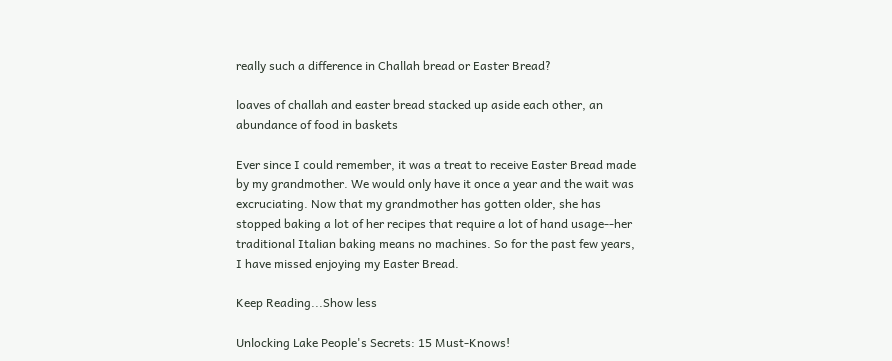really such a difference in Challah bread or Easter Bread?

loaves of challah and easter bread stacked up aside each other, an abundance of food in baskets

Ever since I could remember, it was a treat to receive Easter Bread made by my grandmother. We would only have it once a year and the wait was excruciating. Now that my grandmother has gotten older, she has stopped baking a lot of her recipes that require a lot of hand usage--her traditional Italian baking means no machines. So for the past few years, I have missed enjoying my Easter Bread.

Keep Reading...Show less

Unlocking Lake People's Secrets: 15 Must-Knows!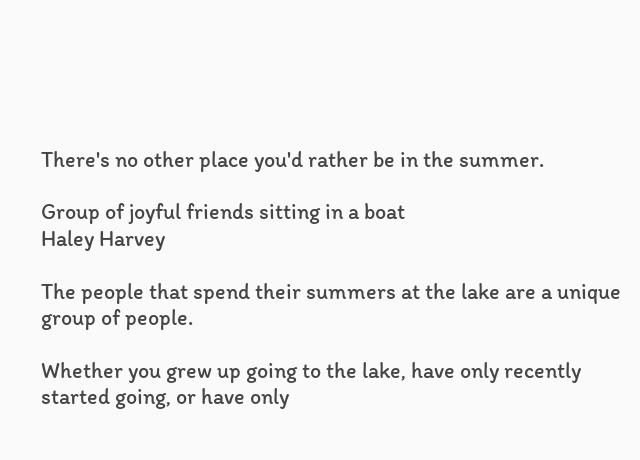There's no other place you'd rather be in the summer.

Group of joyful friends sitting in a boat
Haley Harvey

The people that spend their summers at the lake are a unique group of people.

Whether you grew up going to the lake, have only recently started going, or have only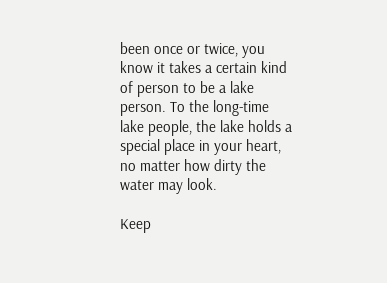been once or twice, you know it takes a certain kind of person to be a lake person. To the long-time lake people, the lake holds a special place in your heart, no matter how dirty the water may look.

Keep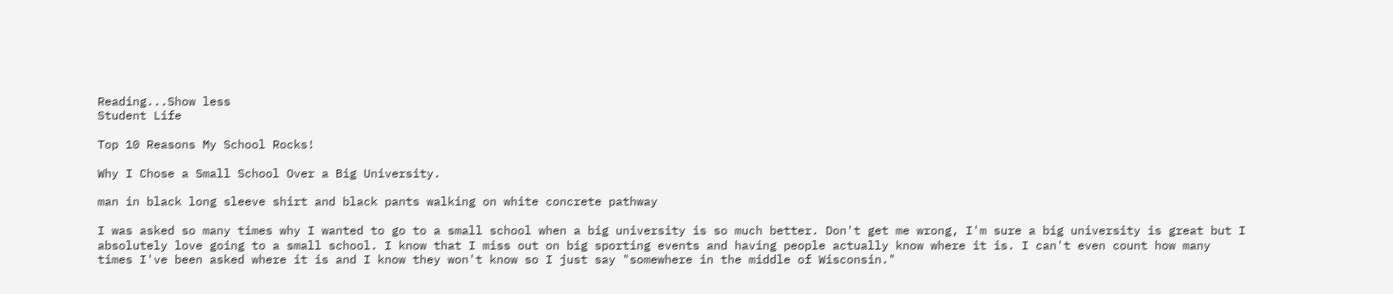Reading...Show less
Student Life

Top 10 Reasons My School Rocks!

Why I Chose a Small School Over a Big University.

man in black long sleeve shirt and black pants walking on white concrete pathway

I was asked so many times why I wanted to go to a small school when a big university is so much better. Don't get me wrong, I'm sure a big university is great but I absolutely love going to a small school. I know that I miss out on big sporting events and having people actually know where it is. I can't even count how many times I've been asked where it is and I know they won't know so I just say "somewhere in the middle of Wisconsin."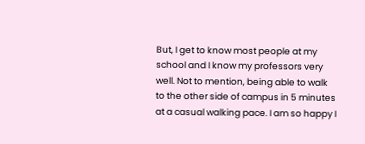But, I get to know most people at my school and I know my professors very well. Not to mention, being able to walk to the other side of campus in 5 minutes at a casual walking pace. I am so happy I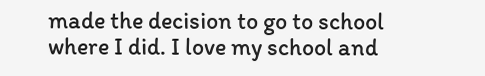made the decision to go to school where I did. I love my school and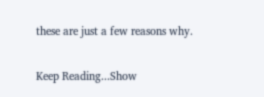these are just a few reasons why.

Keep Reading...Show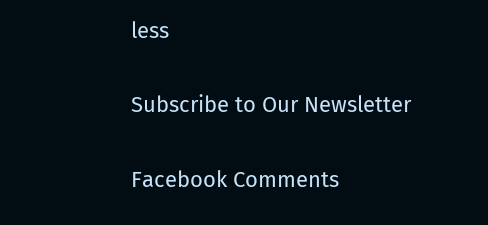less

Subscribe to Our Newsletter

Facebook Comments